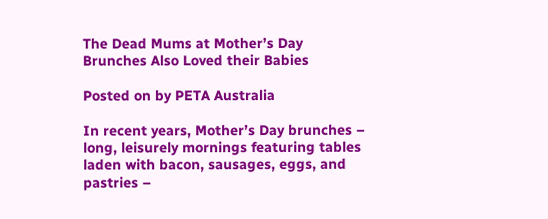The Dead Mums at Mother’s Day Brunches Also Loved their Babies

Posted on by PETA Australia

In recent years, Mother’s Day brunches – long, leisurely mornings featuring tables laden with bacon, sausages, eggs, and pastries –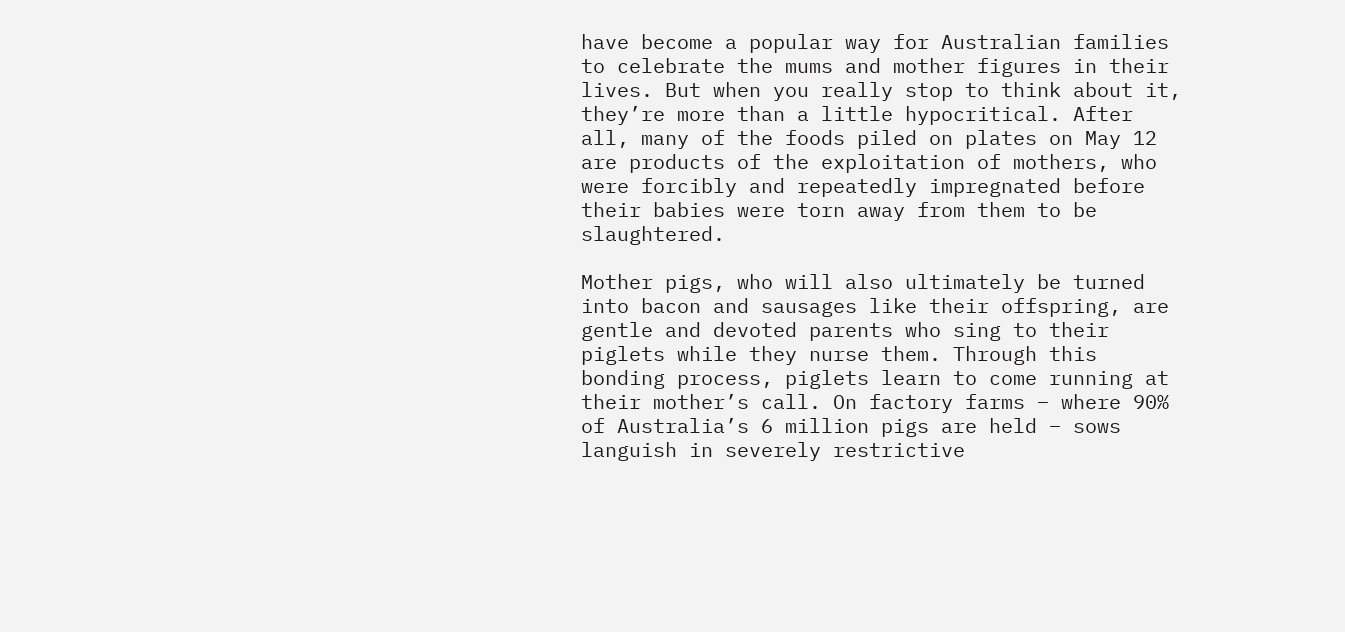have become a popular way for Australian families to celebrate the mums and mother figures in their lives. But when you really stop to think about it, they’re more than a little hypocritical. After all, many of the foods piled on plates on May 12 are products of the exploitation of mothers, who were forcibly and repeatedly impregnated before their babies were torn away from them to be slaughtered.

Mother pigs, who will also ultimately be turned into bacon and sausages like their offspring, are gentle and devoted parents who sing to their piglets while they nurse them. Through this bonding process, piglets learn to come running at their mother’s call. On factory farms – where 90% of Australia’s 6 million pigs are held – sows languish in severely restrictive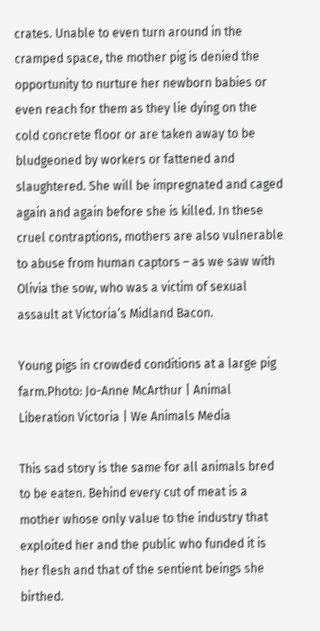crates. Unable to even turn around in the cramped space, the mother pig is denied the opportunity to nurture her newborn babies or even reach for them as they lie dying on the cold concrete floor or are taken away to be bludgeoned by workers or fattened and slaughtered. She will be impregnated and caged again and again before she is killed. In these cruel contraptions, mothers are also vulnerable to abuse from human captors – as we saw with Olivia the sow, who was a victim of sexual assault at Victoria’s Midland Bacon.

Young pigs in crowded conditions at a large pig farm.Photo: Jo-Anne McArthur | Animal Liberation Victoria | We Animals Media

This sad story is the same for all animals bred to be eaten. Behind every cut of meat is a mother whose only value to the industry that exploited her and the public who funded it is her flesh and that of the sentient beings she birthed.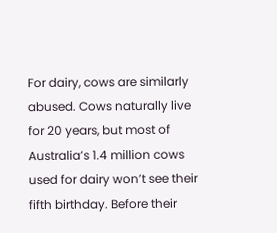For dairy, cows are similarly abused. Cows naturally live for 20 years, but most of Australia’s 1.4 million cows used for dairy won’t see their fifth birthday. Before their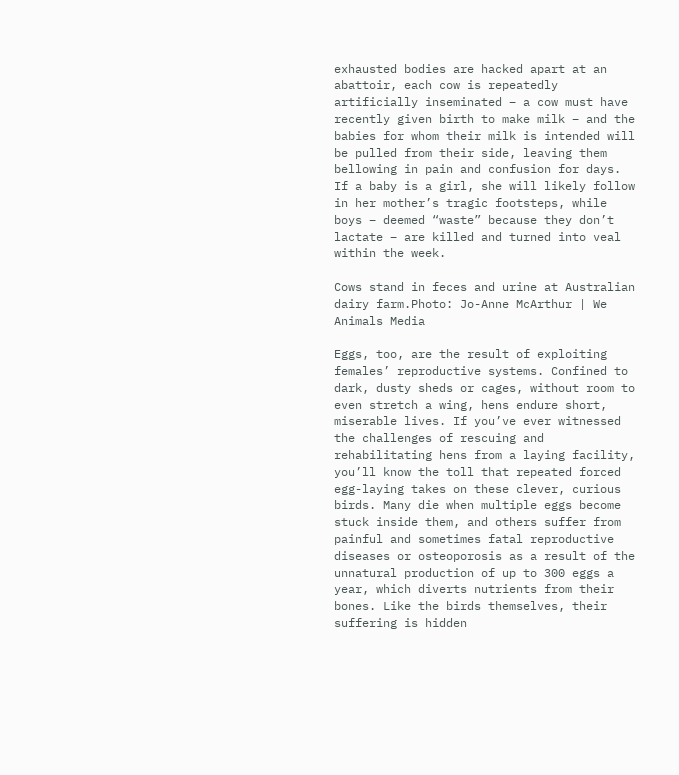exhausted bodies are hacked apart at an abattoir, each cow is repeatedly artificially inseminated – a cow must have recently given birth to make milk – and the babies for whom their milk is intended will be pulled from their side, leaving them bellowing in pain and confusion for days. If a baby is a girl, she will likely follow in her mother’s tragic footsteps, while boys – deemed “waste” because they don’t lactate – are killed and turned into veal within the week.

Cows stand in feces and urine at Australian dairy farm.Photo: Jo-Anne McArthur | We Animals Media

Eggs, too, are the result of exploiting females’ reproductive systems. Confined to dark, dusty sheds or cages, without room to even stretch a wing, hens endure short, miserable lives. If you’ve ever witnessed the challenges of rescuing and rehabilitating hens from a laying facility, you’ll know the toll that repeated forced egg-laying takes on these clever, curious birds. Many die when multiple eggs become stuck inside them, and others suffer from painful and sometimes fatal reproductive diseases or osteoporosis as a result of the unnatural production of up to 300 eggs a year, which diverts nutrients from their bones. Like the birds themselves, their suffering is hidden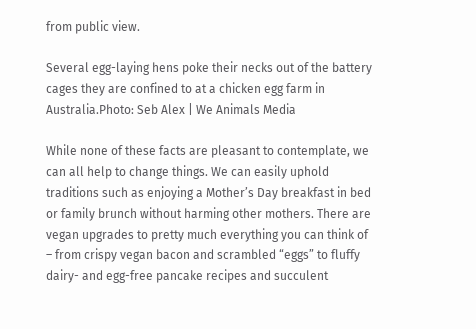from public view.

Several egg-laying hens poke their necks out of the battery cages they are confined to at a chicken egg farm in Australia.Photo: Seb Alex | We Animals Media

While none of these facts are pleasant to contemplate, we can all help to change things. We can easily uphold traditions such as enjoying a Mother’s Day breakfast in bed or family brunch without harming other mothers. There are vegan upgrades to pretty much everything you can think of – from crispy vegan bacon and scrambled “eggs” to fluffy dairy- and egg-free pancake recipes and succulent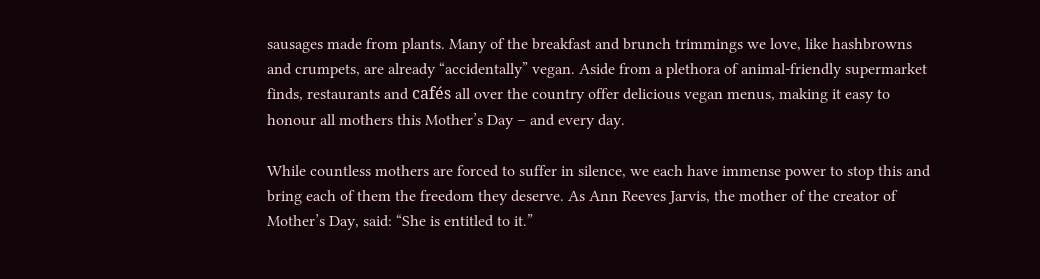sausages made from plants. Many of the breakfast and brunch trimmings we love, like hashbrowns and crumpets, are already “accidentally” vegan. Aside from a plethora of animal-friendly supermarket finds, restaurants and cafés all over the country offer delicious vegan menus, making it easy to honour all mothers this Mother’s Day – and every day.

While countless mothers are forced to suffer in silence, we each have immense power to stop this and bring each of them the freedom they deserve. As Ann Reeves Jarvis, the mother of the creator of Mother’s Day, said: “She is entitled to it.”